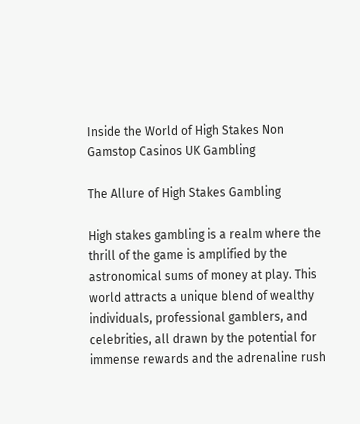Inside the World of High Stakes Non Gamstop Casinos UK Gambling

The Allure of High Stakes Gambling

High stakes gambling is a realm where the thrill of the game is amplified by the astronomical sums of money at play. This world attracts a unique blend of wealthy individuals, professional gamblers, and celebrities, all drawn by the potential for immense rewards and the adrenaline rush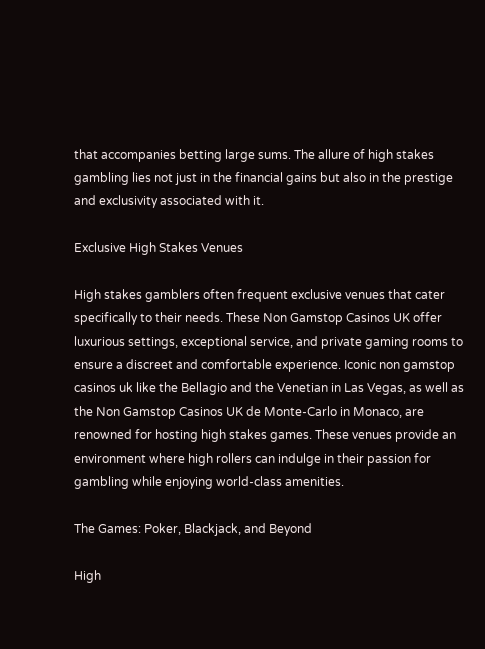that accompanies betting large sums. The allure of high stakes gambling lies not just in the financial gains but also in the prestige and exclusivity associated with it.

Exclusive High Stakes Venues

High stakes gamblers often frequent exclusive venues that cater specifically to their needs. These Non Gamstop Casinos UK offer luxurious settings, exceptional service, and private gaming rooms to ensure a discreet and comfortable experience. Iconic non gamstop casinos uk like the Bellagio and the Venetian in Las Vegas, as well as the Non Gamstop Casinos UK de Monte-Carlo in Monaco, are renowned for hosting high stakes games. These venues provide an environment where high rollers can indulge in their passion for gambling while enjoying world-class amenities.

The Games: Poker, Blackjack, and Beyond

High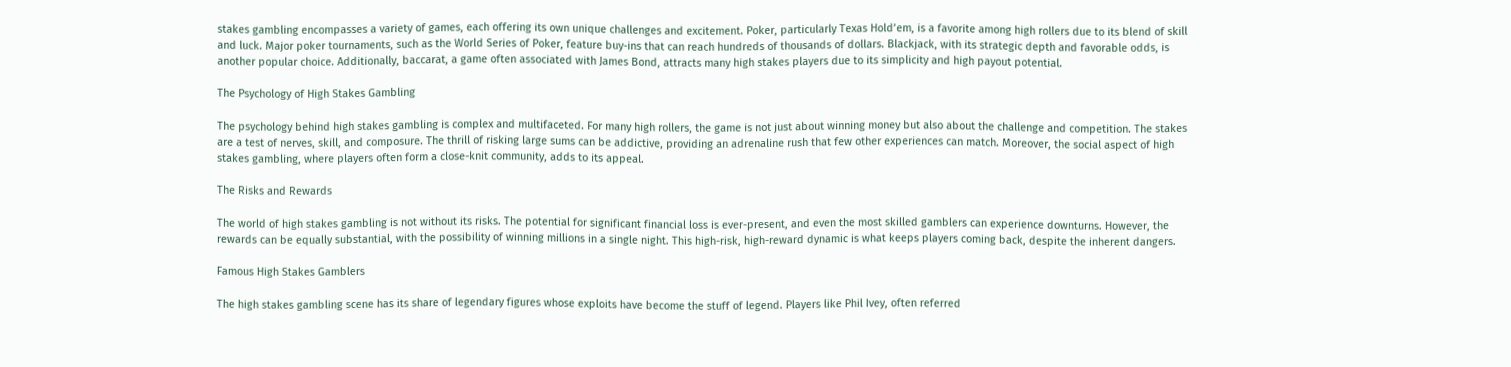stakes gambling encompasses a variety of games, each offering its own unique challenges and excitement. Poker, particularly Texas Hold’em, is a favorite among high rollers due to its blend of skill and luck. Major poker tournaments, such as the World Series of Poker, feature buy-ins that can reach hundreds of thousands of dollars. Blackjack, with its strategic depth and favorable odds, is another popular choice. Additionally, baccarat, a game often associated with James Bond, attracts many high stakes players due to its simplicity and high payout potential.

The Psychology of High Stakes Gambling

The psychology behind high stakes gambling is complex and multifaceted. For many high rollers, the game is not just about winning money but also about the challenge and competition. The stakes are a test of nerves, skill, and composure. The thrill of risking large sums can be addictive, providing an adrenaline rush that few other experiences can match. Moreover, the social aspect of high stakes gambling, where players often form a close-knit community, adds to its appeal.

The Risks and Rewards

The world of high stakes gambling is not without its risks. The potential for significant financial loss is ever-present, and even the most skilled gamblers can experience downturns. However, the rewards can be equally substantial, with the possibility of winning millions in a single night. This high-risk, high-reward dynamic is what keeps players coming back, despite the inherent dangers.

Famous High Stakes Gamblers

The high stakes gambling scene has its share of legendary figures whose exploits have become the stuff of legend. Players like Phil Ivey, often referred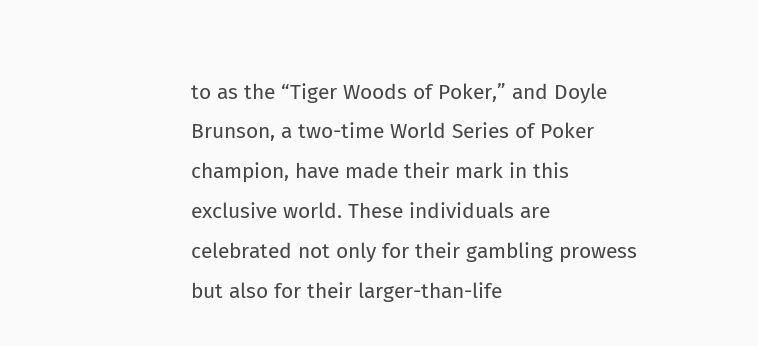to as the “Tiger Woods of Poker,” and Doyle Brunson, a two-time World Series of Poker champion, have made their mark in this exclusive world. These individuals are celebrated not only for their gambling prowess but also for their larger-than-life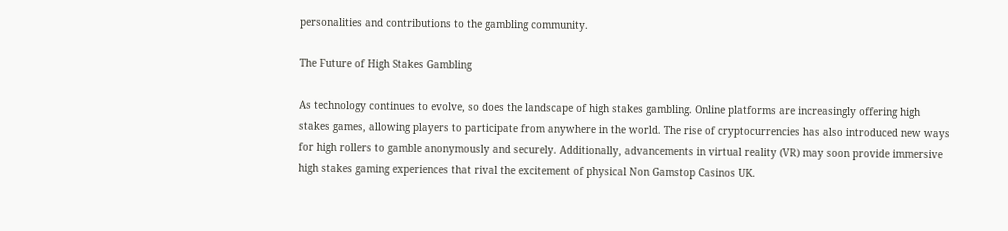personalities and contributions to the gambling community.

The Future of High Stakes Gambling

As technology continues to evolve, so does the landscape of high stakes gambling. Online platforms are increasingly offering high stakes games, allowing players to participate from anywhere in the world. The rise of cryptocurrencies has also introduced new ways for high rollers to gamble anonymously and securely. Additionally, advancements in virtual reality (VR) may soon provide immersive high stakes gaming experiences that rival the excitement of physical Non Gamstop Casinos UK.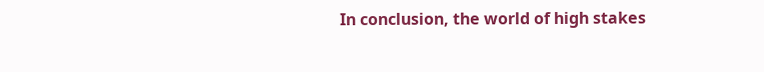In conclusion, the world of high stakes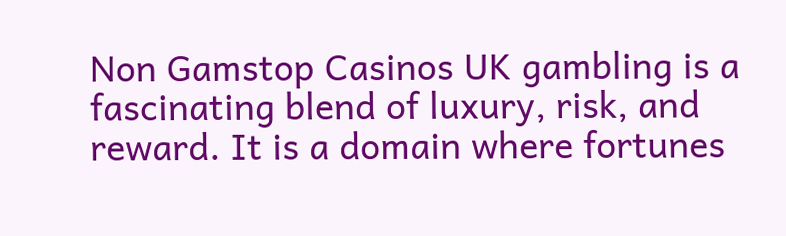Non Gamstop Casinos UK gambling is a fascinating blend of luxury, risk, and reward. It is a domain where fortunes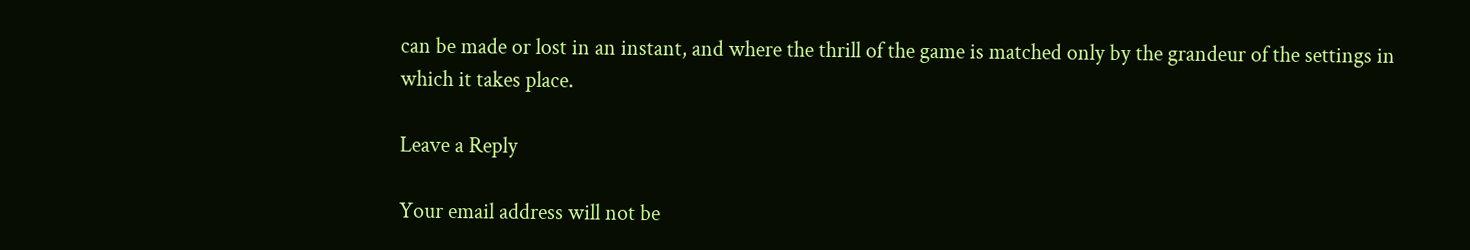can be made or lost in an instant, and where the thrill of the game is matched only by the grandeur of the settings in which it takes place.

Leave a Reply

Your email address will not be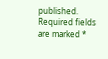published. Required fields are marked *